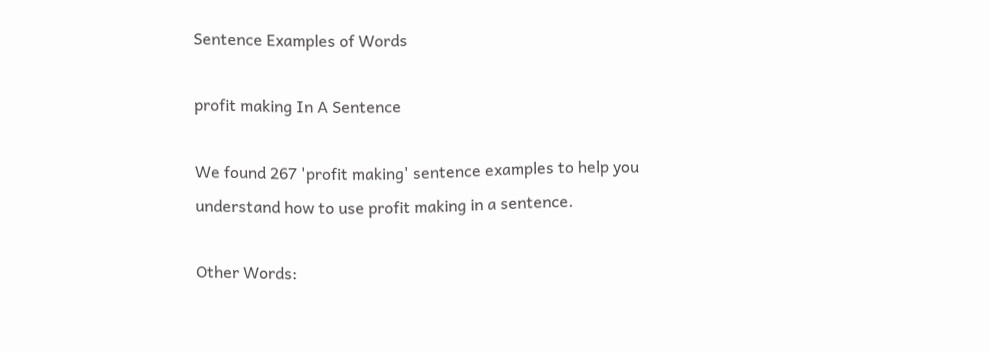Sentence Examples of Words

profit making In A Sentence

We found 267 'profit making' sentence examples to help you understand how to use profit making in a sentence.

Other Words: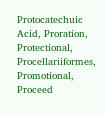Protocatechuic Acid, Proration, Protectional, Procellariiformes, Promotional, Proceed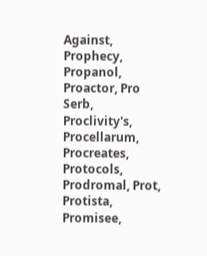Against, Prophecy, Propanol, Proactor, Pro Serb, Proclivity's, Procellarum, Procreates, Protocols, Prodromal, Prot, Protista, Promisee,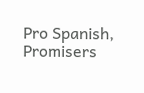Pro Spanish, Promisers